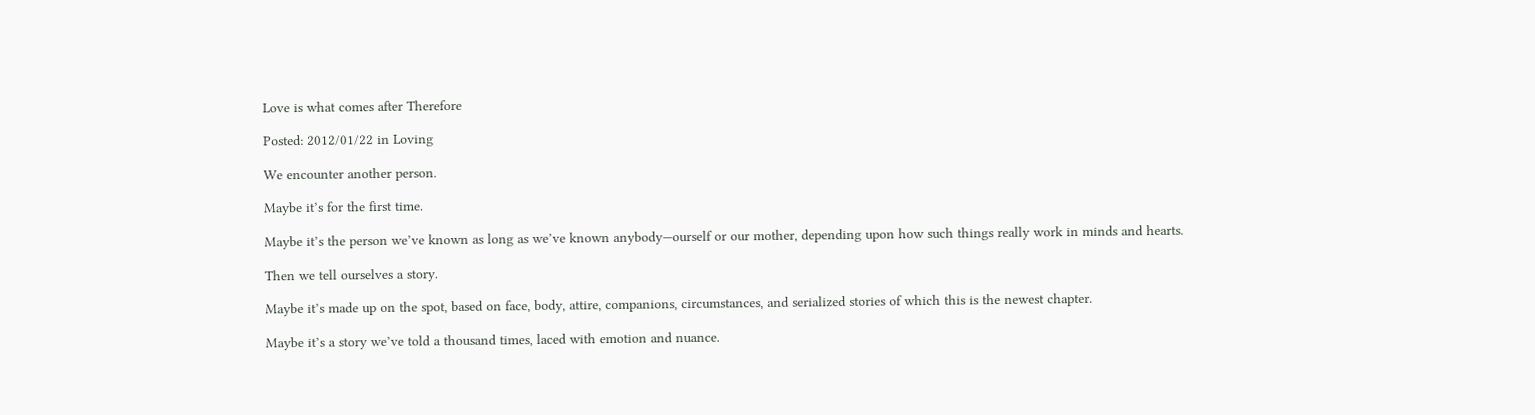Love is what comes after Therefore

Posted: 2012/01/22 in Loving

We encounter another person.

Maybe it’s for the first time.

Maybe it’s the person we’ve known as long as we’ve known anybody—ourself or our mother, depending upon how such things really work in minds and hearts.

Then we tell ourselves a story.

Maybe it’s made up on the spot, based on face, body, attire, companions, circumstances, and serialized stories of which this is the newest chapter.

Maybe it’s a story we’ve told a thousand times, laced with emotion and nuance.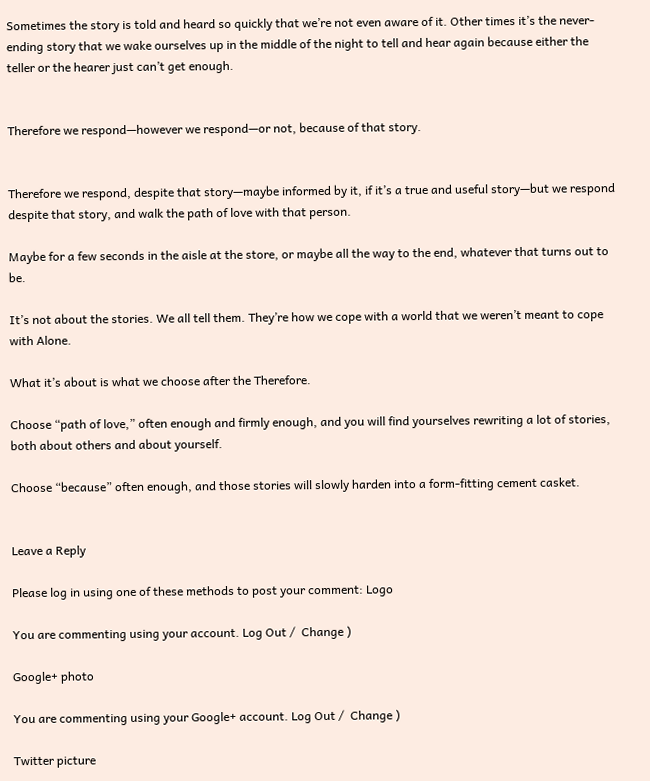Sometimes the story is told and heard so quickly that we’re not even aware of it. Other times it’s the never-ending story that we wake ourselves up in the middle of the night to tell and hear again because either the teller or the hearer just can’t get enough.


Therefore we respond—however we respond—or not, because of that story.


Therefore we respond, despite that story—maybe informed by it, if it’s a true and useful story—but we respond despite that story, and walk the path of love with that person.

Maybe for a few seconds in the aisle at the store, or maybe all the way to the end, whatever that turns out to be.

It’s not about the stories. We all tell them. They’re how we cope with a world that we weren’t meant to cope with Alone.

What it’s about is what we choose after the Therefore.

Choose “path of love,” often enough and firmly enough, and you will find yourselves rewriting a lot of stories, both about others and about yourself.

Choose “because” often enough, and those stories will slowly harden into a form-fitting cement casket.


Leave a Reply

Please log in using one of these methods to post your comment: Logo

You are commenting using your account. Log Out /  Change )

Google+ photo

You are commenting using your Google+ account. Log Out /  Change )

Twitter picture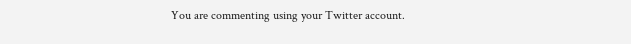You are commenting using your Twitter account.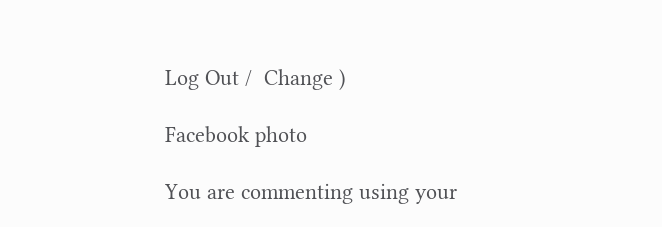Log Out /  Change )

Facebook photo

You are commenting using your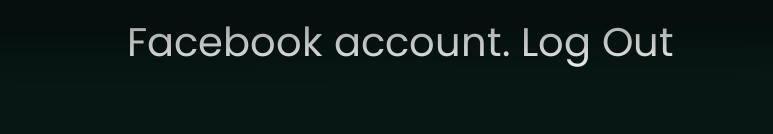Facebook account. Log Out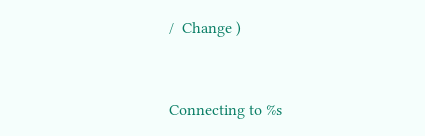/  Change )


Connecting to %s